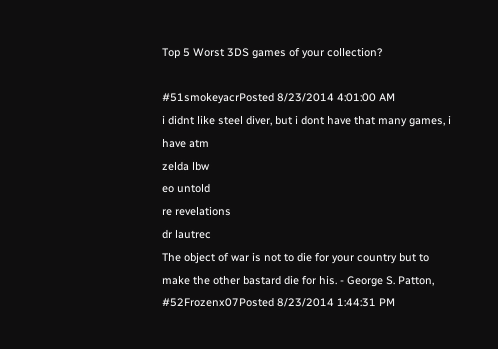Top 5 Worst 3DS games of your collection?

#51smokeyacrPosted 8/23/2014 4:01:00 AM
i didnt like steel diver, but i dont have that many games, i have atm
zelda lbw
eo untold
re revelations
dr lautrec
The object of war is not to die for your country but to make the other bastard die for his. - George S. Patton,
#52Frozenx07Posted 8/23/2014 1:44:31 PM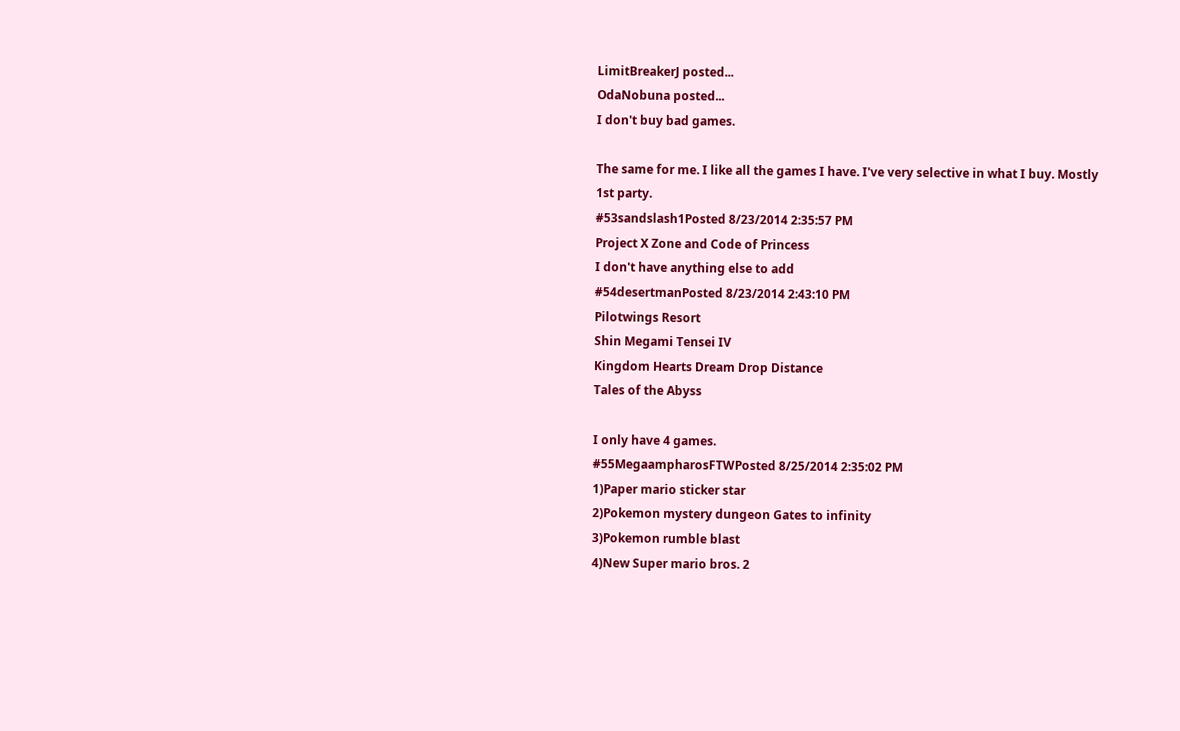LimitBreakerJ posted...
OdaNobuna posted...
I don't buy bad games.

The same for me. I like all the games I have. I've very selective in what I buy. Mostly 1st party.
#53sandslash1Posted 8/23/2014 2:35:57 PM
Project X Zone and Code of Princess
I don't have anything else to add
#54desertmanPosted 8/23/2014 2:43:10 PM
Pilotwings Resort
Shin Megami Tensei IV
Kingdom Hearts Dream Drop Distance
Tales of the Abyss

I only have 4 games.
#55MegaampharosFTWPosted 8/25/2014 2:35:02 PM
1)Paper mario sticker star
2)Pokemon mystery dungeon Gates to infinity
3)Pokemon rumble blast
4)New Super mario bros. 2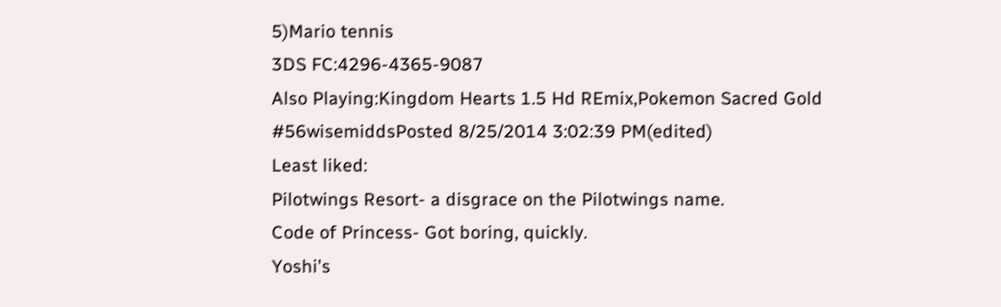5)Mario tennis
3DS FC:4296-4365-9087
Also Playing:Kingdom Hearts 1.5 Hd REmix,Pokemon Sacred Gold
#56wisemiddsPosted 8/25/2014 3:02:39 PM(edited)
Least liked:
Pilotwings Resort- a disgrace on the Pilotwings name.
Code of Princess- Got boring, quickly.
Yoshi's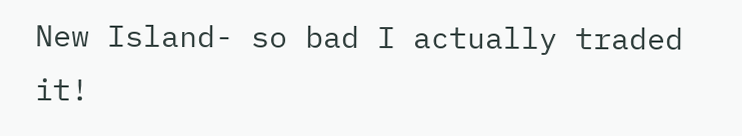New Island- so bad I actually traded it!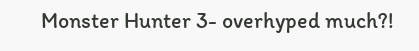Monster Hunter 3- overhyped much?!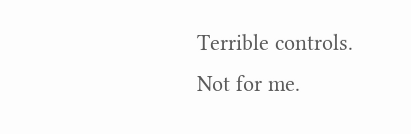Terrible controls. Not for me.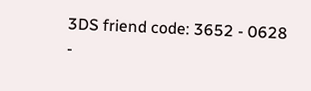3DS friend code: 3652 - 0628 -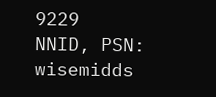9229
NNID, PSN: wisemidds